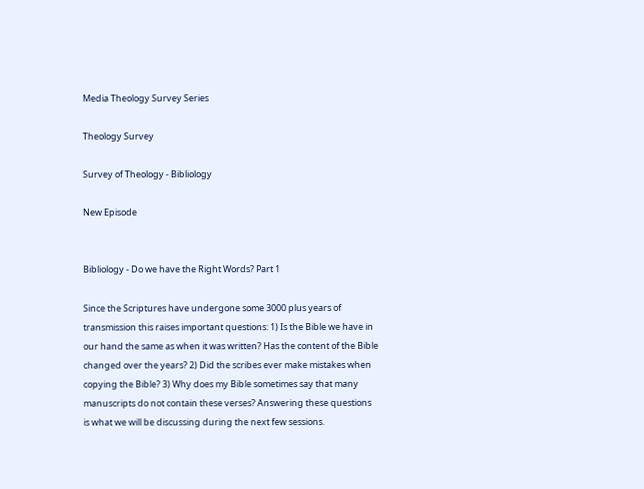Media Theology Survey Series

Theology Survey

Survey of Theology - Bibliology

New Episode


Bibliology - Do we have the Right Words? Part 1

Since the Scriptures have undergone some 3000 plus years of transmission this raises important questions: 1) Is the Bible we have in our hand the same as when it was written? Has the content of the Bible changed over the years? 2) Did the scribes ever make mistakes when copying the Bible? 3) Why does my Bible sometimes say that many manuscripts do not contain these verses? Answering these questions is what we will be discussing during the next few sessions.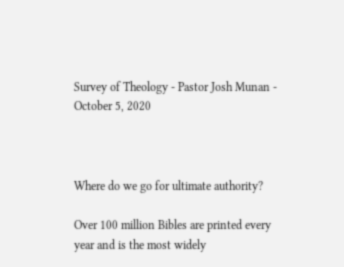Survey of Theology - Pastor Josh Munan - October 5, 2020



Where do we go for ultimate authority?

Over 100 million Bibles are printed every year and is the most widely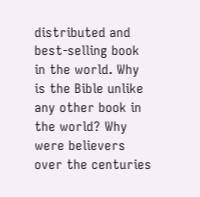distributed and best-selling book in the world. Why is the Bible unlike any other book in the world? Why were believers over the centuries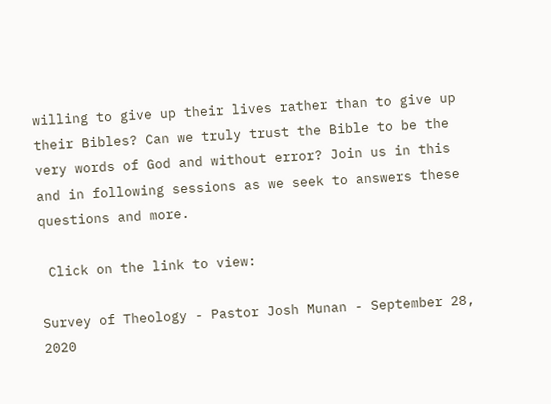willing to give up their lives rather than to give up their Bibles? Can we truly trust the Bible to be the very words of God and without error? Join us in this and in following sessions as we seek to answers these questions and more.

 Click on the link to view:

Survey of Theology - Pastor Josh Munan - September 28, 2020